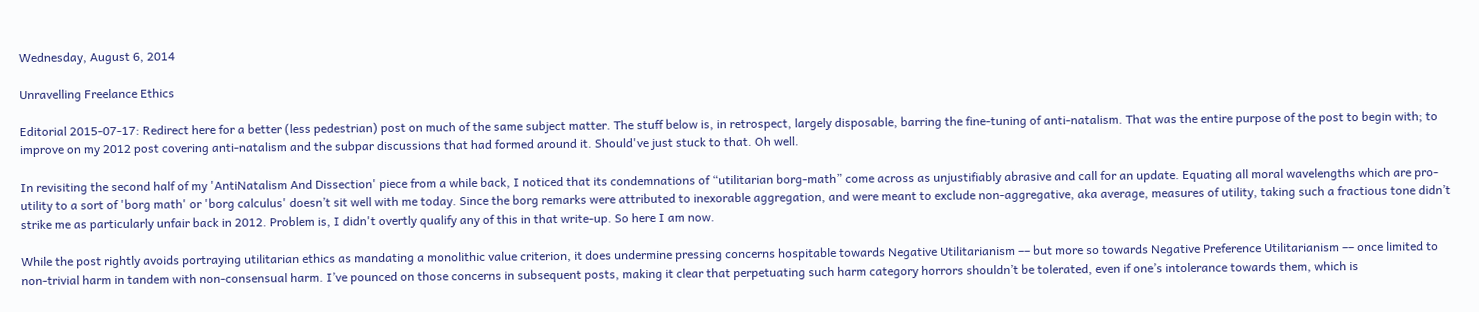Wednesday, August 6, 2014

Unravelling Freelance Ethics

Editorial 2015-07-17: Redirect here for a better (less pedestrian) post on much of the same subject matter. The stuff below is, in retrospect, largely disposable, barring the fine-tuning of anti-natalism. That was the entire purpose of the post to begin with; to improve on my 2012 post covering anti-natalism and the subpar discussions that had formed around it. Should've just stuck to that. Oh well.

In revisiting the second half of my 'AntiNatalism And Dissection' piece from a while back, I noticed that its condemnations of “utilitarian borg-math” come across as unjustifiably abrasive and call for an update. Equating all moral wavelengths which are pro-utility to a sort of 'borg math' or 'borg calculus' doesn’t sit well with me today. Since the borg remarks were attributed to inexorable aggregation, and were meant to exclude non-aggregative, aka average, measures of utility, taking such a fractious tone didn’t strike me as particularly unfair back in 2012. Problem is, I didn't overtly qualify any of this in that write-up. So here I am now.

While the post rightly avoids portraying utilitarian ethics as mandating a monolithic value criterion, it does undermine pressing concerns hospitable towards Negative Utilitarianism –– but more so towards Negative Preference Utilitarianism –– once limited to non-trivial harm in tandem with non-consensual harm. I’ve pounced on those concerns in subsequent posts, making it clear that perpetuating such harm category horrors shouldn’t be tolerated, even if one’s intolerance towards them, which is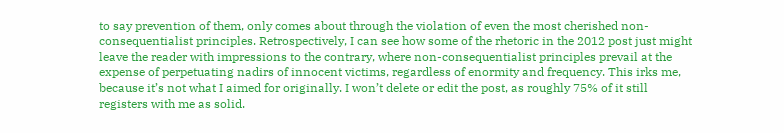to say prevention of them, only comes about through the violation of even the most cherished non-consequentialist principles. Retrospectively, I can see how some of the rhetoric in the 2012 post just might leave the reader with impressions to the contrary, where non-consequentialist principles prevail at the expense of perpetuating nadirs of innocent victims, regardless of enormity and frequency. This irks me, because it’s not what I aimed for originally. I won’t delete or edit the post, as roughly 75% of it still registers with me as solid.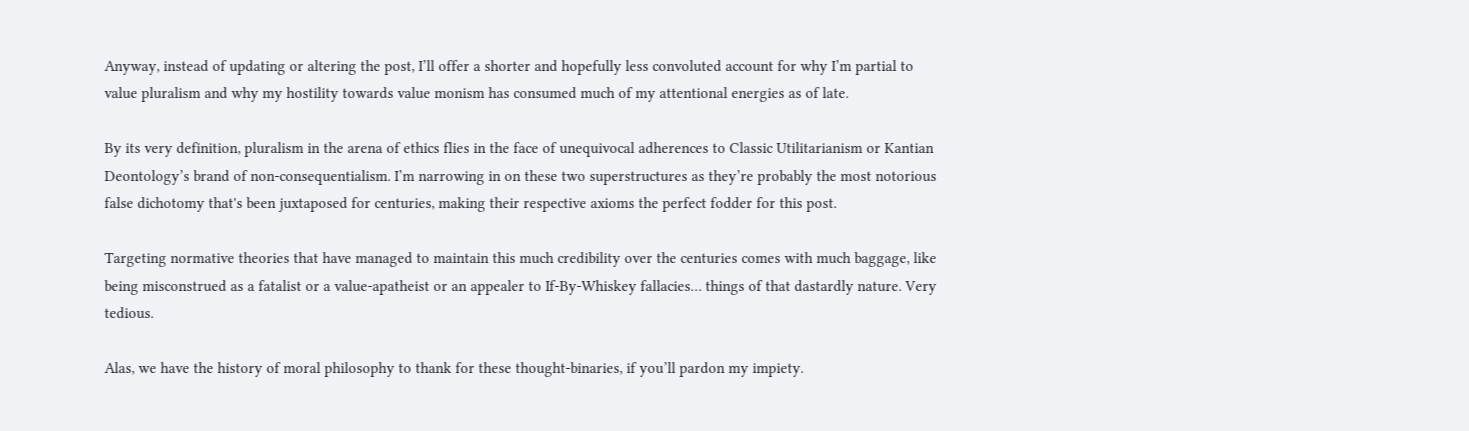Anyway, instead of updating or altering the post, I’ll offer a shorter and hopefully less convoluted account for why I’m partial to value pluralism and why my hostility towards value monism has consumed much of my attentional energies as of late.

By its very definition, pluralism in the arena of ethics flies in the face of unequivocal adherences to Classic Utilitarianism or Kantian Deontology’s brand of non-consequentialism. I’m narrowing in on these two superstructures as they’re probably the most notorious false dichotomy that's been juxtaposed for centuries, making their respective axioms the perfect fodder for this post.

Targeting normative theories that have managed to maintain this much credibility over the centuries comes with much baggage, like being misconstrued as a fatalist or a value-apatheist or an appealer to If-By-Whiskey fallacies… things of that dastardly nature. Very tedious.

Alas, we have the history of moral philosophy to thank for these thought-binaries, if you’ll pardon my impiety.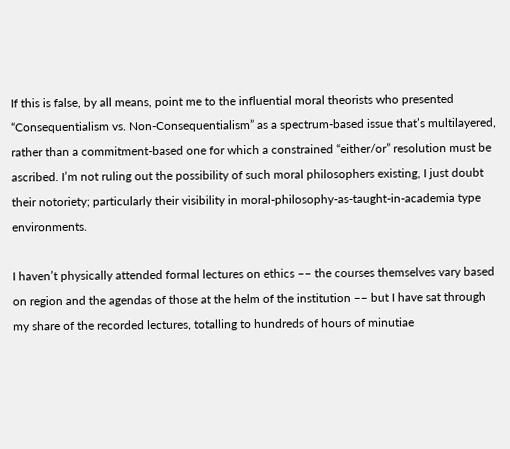If this is false, by all means, point me to the influential moral theorists who presented “Consequentialism vs. Non-Consequentialism” as a spectrum-based issue that’s multilayered, rather than a commitment-based one for which a constrained “either/or” resolution must be ascribed. I’m not ruling out the possibility of such moral philosophers existing, I just doubt their notoriety; particularly their visibility in moral-philosophy-as-taught-in-academia type environments.

I haven’t physically attended formal lectures on ethics –– the courses themselves vary based on region and the agendas of those at the helm of the institution –– but I have sat through my share of the recorded lectures, totalling to hundreds of hours of minutiae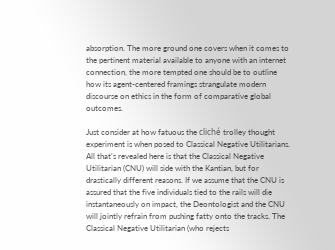absorption. The more ground one covers when it comes to the pertinent material available to anyone with an internet connection, the more tempted one should be to outline how its agent-centered framings strangulate modern discourse on ethics in the form of comparative global outcomes.

Just consider at how fatuous the cliché trolley thought experiment is when posed to Classical Negative Utilitarians. All that's revealed here is that the Classical Negative Utilitarian (CNU) will side with the Kantian, but for drastically different reasons. If we assume that the CNU is assured that the five individuals tied to the rails will die instantaneously on impact, the Deontologist and the CNU will jointly refrain from pushing fatty onto the tracks. The Classical Negative Utilitarian (who rejects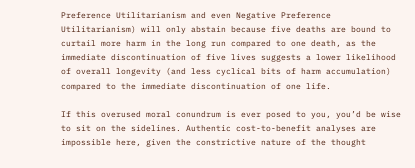Preference Utilitarianism and even Negative Preference Utilitarianism) will only abstain because five deaths are bound to curtail more harm in the long run compared to one death, as the immediate discontinuation of five lives suggests a lower likelihood of overall longevity (and less cyclical bits of harm accumulation) compared to the immediate discontinuation of one life.

If this overused moral conundrum is ever posed to you, you’d be wise to sit on the sidelines. Authentic cost-to-benefit analyses are impossible here, given the constrictive nature of the thought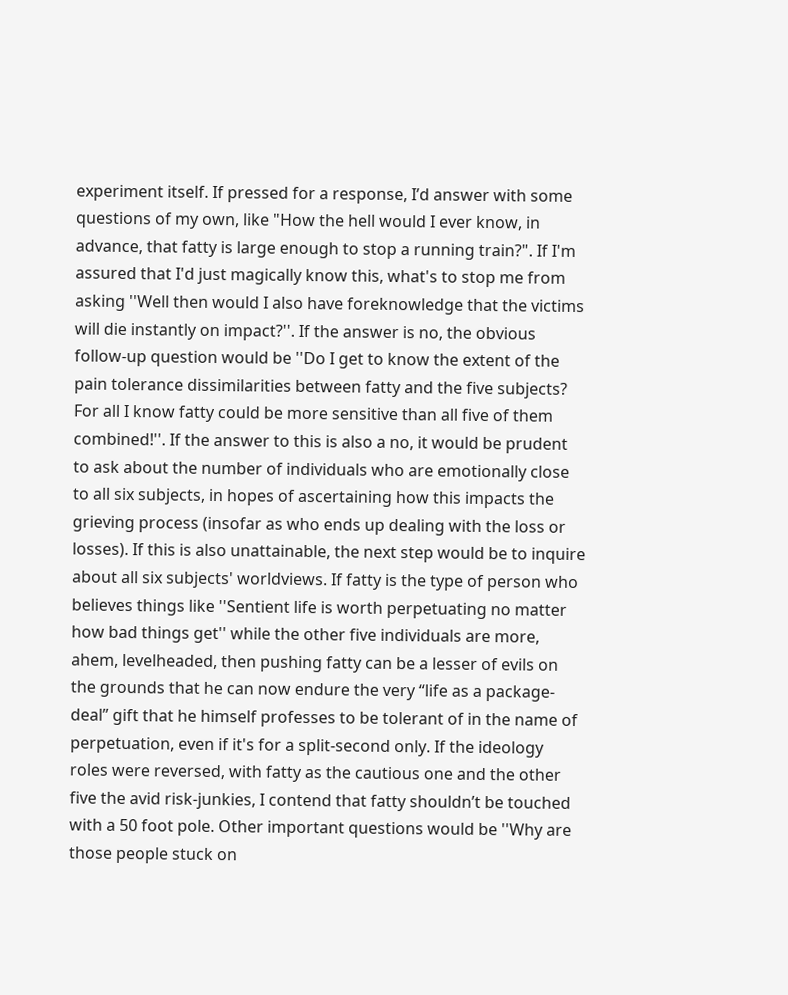experiment itself. If pressed for a response, I’d answer with some questions of my own, like "How the hell would I ever know, in advance, that fatty is large enough to stop a running train?". If I'm assured that I'd just magically know this, what's to stop me from asking ''Well then would I also have foreknowledge that the victims will die instantly on impact?''. If the answer is no, the obvious follow-up question would be ''Do I get to know the extent of the pain tolerance dissimilarities between fatty and the five subjects? For all I know fatty could be more sensitive than all five of them combined!''. If the answer to this is also a no, it would be prudent to ask about the number of individuals who are emotionally close to all six subjects, in hopes of ascertaining how this impacts the grieving process (insofar as who ends up dealing with the loss or losses). If this is also unattainable, the next step would be to inquire about all six subjects' worldviews. If fatty is the type of person who believes things like ''Sentient life is worth perpetuating no matter how bad things get'' while the other five individuals are more, ahem, levelheaded, then pushing fatty can be a lesser of evils on the grounds that he can now endure the very “life as a package-deal” gift that he himself professes to be tolerant of in the name of perpetuation, even if it's for a split-second only. If the ideology roles were reversed, with fatty as the cautious one and the other five the avid risk-junkies, I contend that fatty shouldn’t be touched with a 50 foot pole. Other important questions would be ''Why are those people stuck on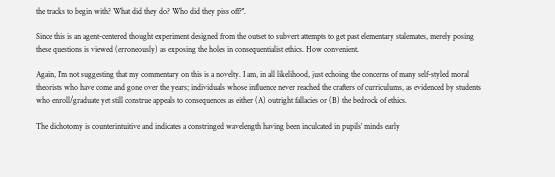the tracks to begin with? What did they do? Who did they piss off?''.

Since this is an agent-centered thought experiment designed from the outset to subvert attempts to get past elementary stalemates, merely posing these questions is viewed (erroneously) as exposing the holes in consequentialist ethics. How convenient.

Again, I’m not suggesting that my commentary on this is a novelty. I am, in all likelihood, just echoing the concerns of many self-styled moral theorists who have come and gone over the years; individuals whose influence never reached the crafters of curriculums, as evidenced by students who enroll/graduate yet still construe appeals to consequences as either (A) outright fallacies or (B) the bedrock of ethics.

The dichotomy is counterintuitive and indicates a constringed wavelength having been inculcated in pupils’ minds early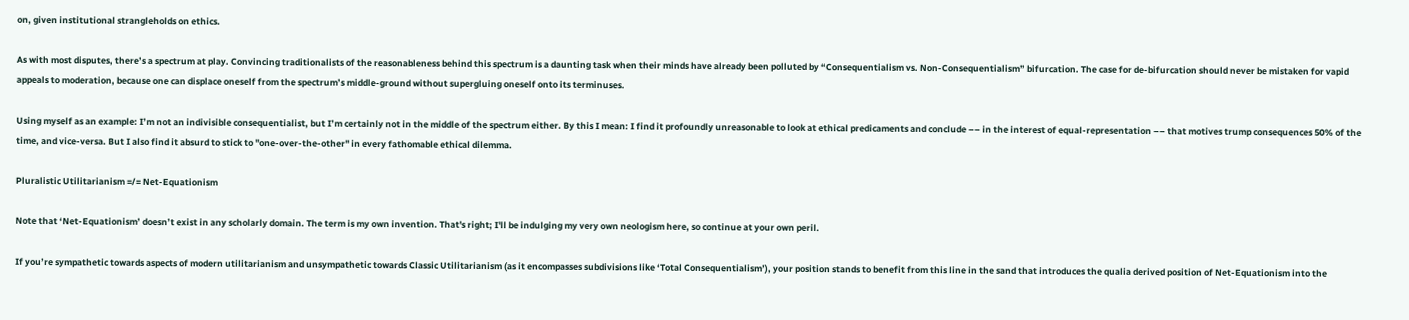on, given institutional strangleholds on ethics.

As with most disputes, there’s a spectrum at play. Convincing traditionalists of the reasonableness behind this spectrum is a daunting task when their minds have already been polluted by “Consequentialism vs. Non-Consequentialism” bifurcation. The case for de-bifurcation should never be mistaken for vapid appeals to moderation, because one can displace oneself from the spectrum’s middle-ground without supergluing oneself onto its terminuses.

Using myself as an example: I’m not an indivisible consequentialist, but I’m certainly not in the middle of the spectrum either. By this I mean: I find it profoundly unreasonable to look at ethical predicaments and conclude –– in the interest of equal-representation –– that motives trump consequences 50% of the time, and vice-versa. But I also find it absurd to stick to "one-over-the-other" in every fathomable ethical dilemma.

Pluralistic Utilitarianism =/= Net-Equationism

Note that ‘Net-Equationism’ doesn’t exist in any scholarly domain. The term is my own invention. That's right; I'll be indulging my very own neologism here, so continue at your own peril.

If you’re sympathetic towards aspects of modern utilitarianism and unsympathetic towards Classic Utilitarianism (as it encompasses subdivisions like ‘Total Consequentialism’), your position stands to benefit from this line in the sand that introduces the qualia derived position of Net-Equationism into the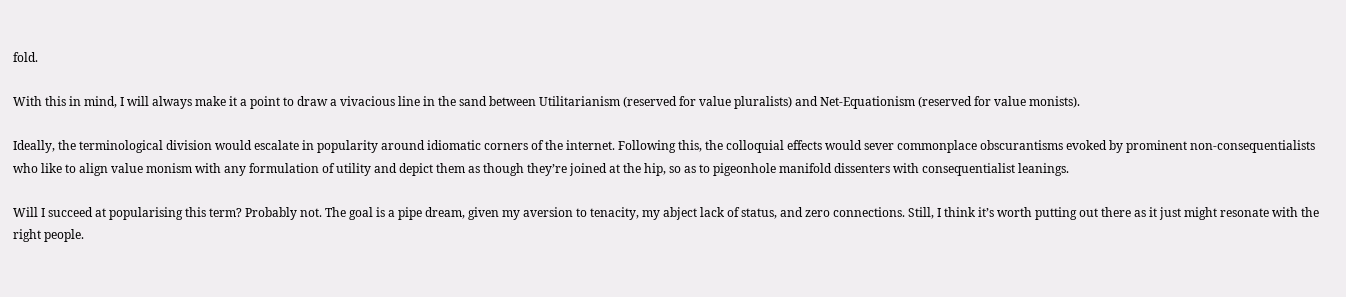fold.

With this in mind, I will always make it a point to draw a vivacious line in the sand between Utilitarianism (reserved for value pluralists) and Net-Equationism (reserved for value monists).

Ideally, the terminological division would escalate in popularity around idiomatic corners of the internet. Following this, the colloquial effects would sever commonplace obscurantisms evoked by prominent non-consequentialists who like to align value monism with any formulation of utility and depict them as though they’re joined at the hip, so as to pigeonhole manifold dissenters with consequentialist leanings.

Will I succeed at popularising this term? Probably not. The goal is a pipe dream, given my aversion to tenacity, my abject lack of status, and zero connections. Still, I think it’s worth putting out there as it just might resonate with the right people.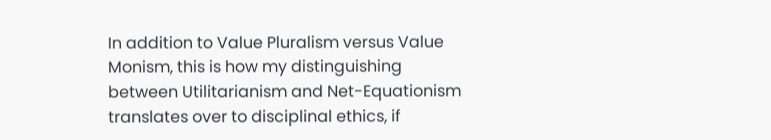In addition to Value Pluralism versus Value Monism, this is how my distinguishing between Utilitarianism and Net-Equationism translates over to disciplinal ethics, if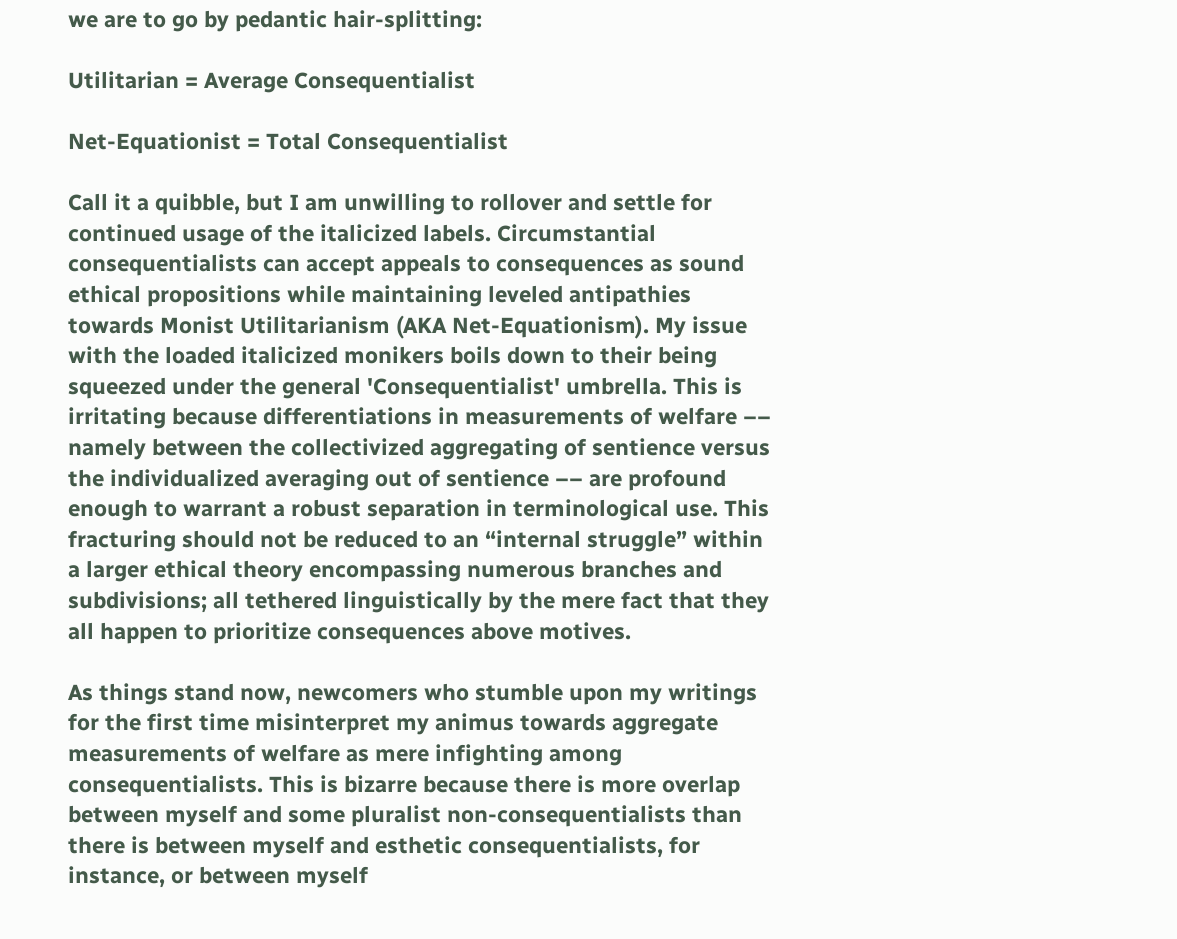we are to go by pedantic hair-splitting:

Utilitarian = Average Consequentialist

Net-Equationist = Total Consequentialist

Call it a quibble, but I am unwilling to rollover and settle for continued usage of the italicized labels. Circumstantial consequentialists can accept appeals to consequences as sound ethical propositions while maintaining leveled antipathies towards Monist Utilitarianism (AKA Net-Equationism). My issue with the loaded italicized monikers boils down to their being squeezed under the general 'Consequentialist' umbrella. This is irritating because differentiations in measurements of welfare –– namely between the collectivized aggregating of sentience versus the individualized averaging out of sentience –– are profound enough to warrant a robust separation in terminological use. This fracturing should not be reduced to an “internal struggle” within a larger ethical theory encompassing numerous branches and subdivisions; all tethered linguistically by the mere fact that they all happen to prioritize consequences above motives.

As things stand now, newcomers who stumble upon my writings for the first time misinterpret my animus towards aggregate measurements of welfare as mere infighting among consequentialists. This is bizarre because there is more overlap between myself and some pluralist non-consequentialists than there is between myself and esthetic consequentialists, for instance, or between myself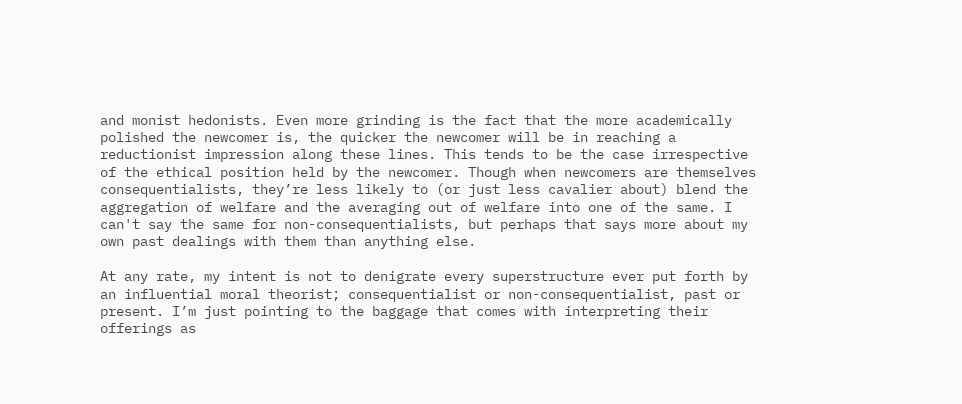and monist hedonists. Even more grinding is the fact that the more academically polished the newcomer is, the quicker the newcomer will be in reaching a reductionist impression along these lines. This tends to be the case irrespective of the ethical position held by the newcomer. Though when newcomers are themselves consequentialists, they’re less likely to (or just less cavalier about) blend the aggregation of welfare and the averaging out of welfare into one of the same. I can't say the same for non-consequentialists, but perhaps that says more about my own past dealings with them than anything else.

At any rate, my intent is not to denigrate every superstructure ever put forth by an influential moral theorist; consequentialist or non-consequentialist, past or present. I’m just pointing to the baggage that comes with interpreting their offerings as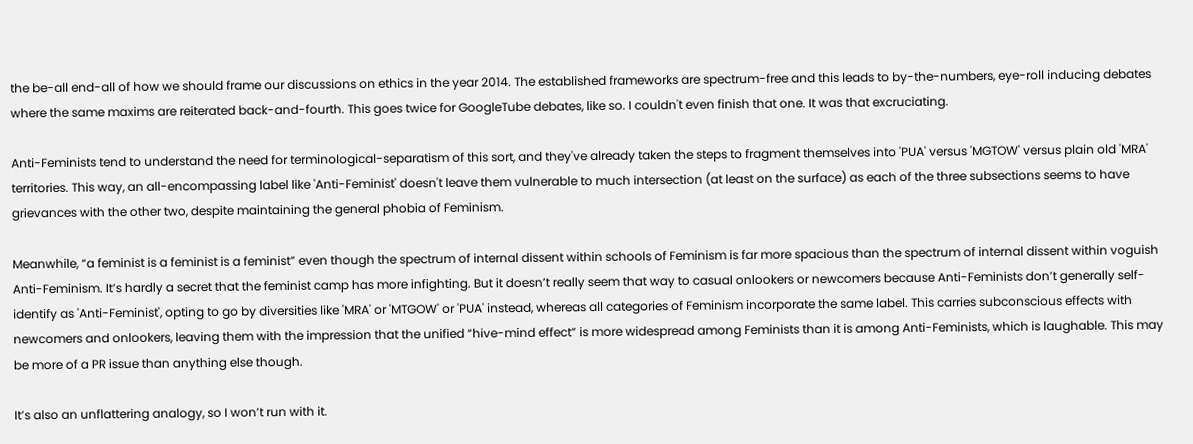the be-all end-all of how we should frame our discussions on ethics in the year 2014. The established frameworks are spectrum-free and this leads to by-the-numbers, eye-roll inducing debates where the same maxims are reiterated back-and-fourth. This goes twice for GoogleTube debates, like so. I couldn't even finish that one. It was that excruciating.

Anti-Feminists tend to understand the need for terminological-separatism of this sort, and they've already taken the steps to fragment themselves into 'PUA' versus 'MGTOW' versus plain old 'MRA' territories. This way, an all-encompassing label like 'Anti-Feminist' doesn't leave them vulnerable to much intersection (at least on the surface) as each of the three subsections seems to have grievances with the other two, despite maintaining the general phobia of Feminism.

Meanwhile, “a feminist is a feminist is a feminist” even though the spectrum of internal dissent within schools of Feminism is far more spacious than the spectrum of internal dissent within voguish Anti-Feminism. It’s hardly a secret that the feminist camp has more infighting. But it doesn’t really seem that way to casual onlookers or newcomers because Anti-Feminists don’t generally self-identify as 'Anti-Feminist', opting to go by diversities like 'MRA' or 'MTGOW' or 'PUA' instead, whereas all categories of Feminism incorporate the same label. This carries subconscious effects with newcomers and onlookers, leaving them with the impression that the unified “hive-mind effect” is more widespread among Feminists than it is among Anti-Feminists, which is laughable. This may be more of a PR issue than anything else though.

It’s also an unflattering analogy, so I won’t run with it.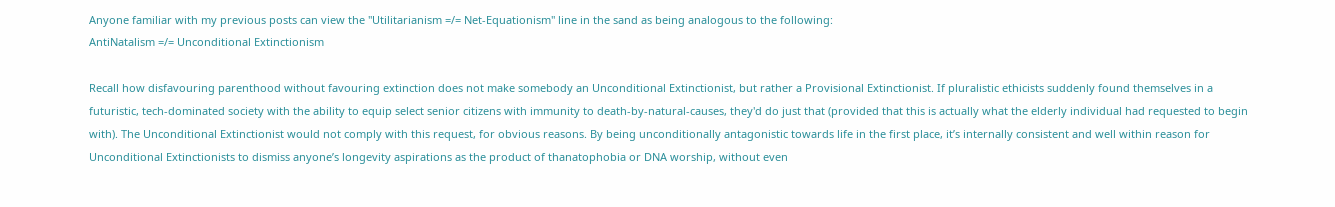Anyone familiar with my previous posts can view the ''Utilitarianism =/= Net-Equationism'' line in the sand as being analogous to the following:
AntiNatalism =/= Unconditional Extinctionism

Recall how disfavouring parenthood without favouring extinction does not make somebody an Unconditional Extinctionist, but rather a Provisional Extinctionist. If pluralistic ethicists suddenly found themselves in a futuristic, tech-dominated society with the ability to equip select senior citizens with immunity to death-by-natural-causes, they'd do just that (provided that this is actually what the elderly individual had requested to begin with). The Unconditional Extinctionist would not comply with this request, for obvious reasons. By being unconditionally antagonistic towards life in the first place, it’s internally consistent and well within reason for Unconditional Extinctionists to dismiss anyone’s longevity aspirations as the product of thanatophobia or DNA worship, without even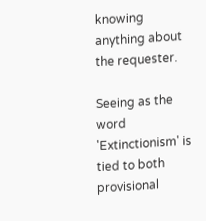knowing anything about the requester.

Seeing as the word 'Extinctionism' is tied to both provisional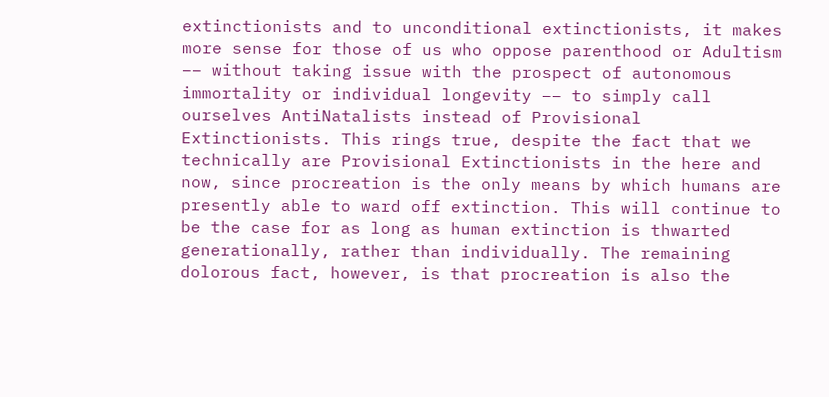extinctionists and to unconditional extinctionists, it makes more sense for those of us who oppose parenthood or Adultism –– without taking issue with the prospect of autonomous immortality or individual longevity –– to simply call ourselves AntiNatalists instead of Provisional Extinctionists. This rings true, despite the fact that we technically are Provisional Extinctionists in the here and now, since procreation is the only means by which humans are presently able to ward off extinction. This will continue to be the case for as long as human extinction is thwarted generationally, rather than individually. The remaining dolorous fact, however, is that procreation is also the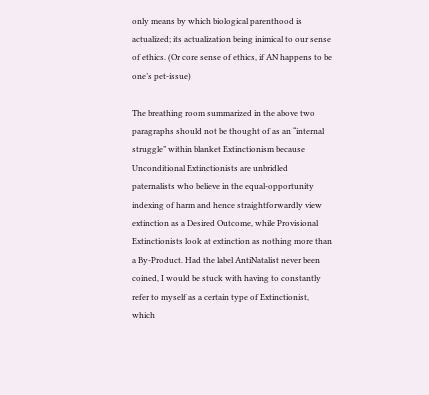only means by which biological parenthood is actualized; its actualization being inimical to our sense of ethics. (Or core sense of ethics, if AN happens to be one’s pet-issue)

The breathing room summarized in the above two paragraphs should not be thought of as an “internal struggle” within blanket Extinctionism because Unconditional Extinctionists are unbridled paternalists who believe in the equal-opportunity indexing of harm and hence straightforwardly view extinction as a Desired Outcome, while Provisional Extinctionists look at extinction as nothing more than a By-Product. Had the label AntiNatalist never been coined, I would be stuck with having to constantly refer to myself as a certain type of Extinctionist, which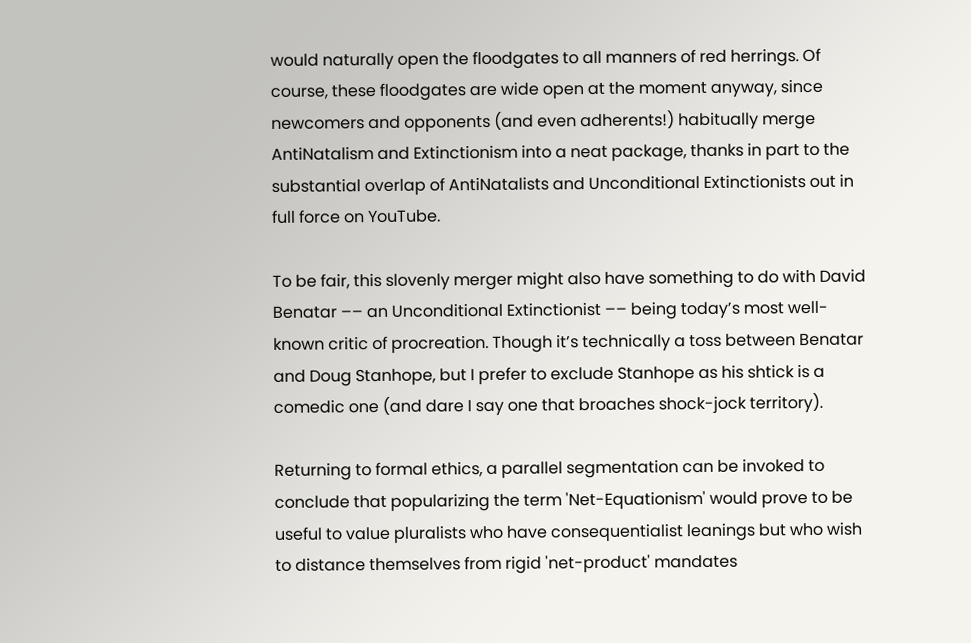would naturally open the floodgates to all manners of red herrings. Of course, these floodgates are wide open at the moment anyway, since newcomers and opponents (and even adherents!) habitually merge AntiNatalism and Extinctionism into a neat package, thanks in part to the substantial overlap of AntiNatalists and Unconditional Extinctionists out in full force on YouTube.

To be fair, this slovenly merger might also have something to do with David Benatar –– an Unconditional Extinctionist –– being today’s most well-known critic of procreation. Though it’s technically a toss between Benatar and Doug Stanhope, but I prefer to exclude Stanhope as his shtick is a comedic one (and dare I say one that broaches shock-jock territory).

Returning to formal ethics, a parallel segmentation can be invoked to conclude that popularizing the term 'Net-Equationism' would prove to be useful to value pluralists who have consequentialist leanings but who wish to distance themselves from rigid 'net-product' mandates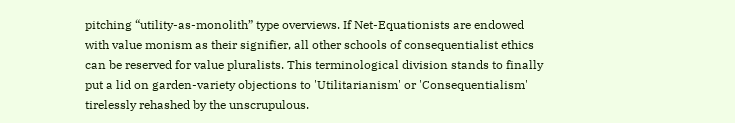pitching “utility-as-monolith” type overviews. If Net-Equationists are endowed with value monism as their signifier, all other schools of consequentialist ethics can be reserved for value pluralists. This terminological division stands to finally put a lid on garden-variety objections to 'Utilitarianism' or 'Consequentialism' tirelessly rehashed by the unscrupulous.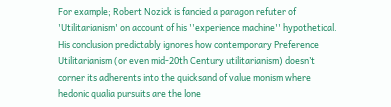For example; Robert Nozick is fancied a paragon refuter of 'Utilitarianism' on account of his ''experience machine'' hypothetical. His conclusion predictably ignores how contemporary Preference Utilitarianism (or even mid-20th Century utilitarianism) doesn’t corner its adherents into the quicksand of value monism where hedonic qualia pursuits are the lone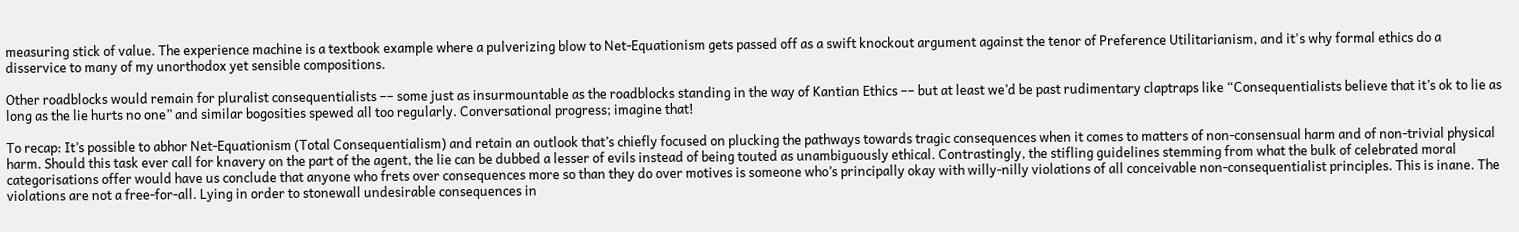measuring stick of value. The experience machine is a textbook example where a pulverizing blow to Net-Equationism gets passed off as a swift knockout argument against the tenor of Preference Utilitarianism, and it's why formal ethics do a disservice to many of my unorthodox yet sensible compositions.

Other roadblocks would remain for pluralist consequentialists –– some just as insurmountable as the roadblocks standing in the way of Kantian Ethics –– but at least we’d be past rudimentary claptraps like “Consequentialists believe that it’s ok to lie as long as the lie hurts no one” and similar bogosities spewed all too regularly. Conversational progress; imagine that!

To recap: It’s possible to abhor Net-Equationism (Total Consequentialism) and retain an outlook that’s chiefly focused on plucking the pathways towards tragic consequences when it comes to matters of non-consensual harm and of non-trivial physical harm. Should this task ever call for knavery on the part of the agent, the lie can be dubbed a lesser of evils instead of being touted as unambiguously ethical. Contrastingly, the stifling guidelines stemming from what the bulk of celebrated moral categorisations offer would have us conclude that anyone who frets over consequences more so than they do over motives is someone who’s principally okay with willy-nilly violations of all conceivable non-consequentialist principles. This is inane. The violations are not a free-for-all. Lying in order to stonewall undesirable consequences in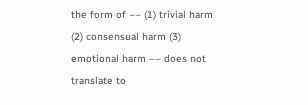the form of –– (1) trivial harm (2) consensual harm (3) emotional harm –– does not translate to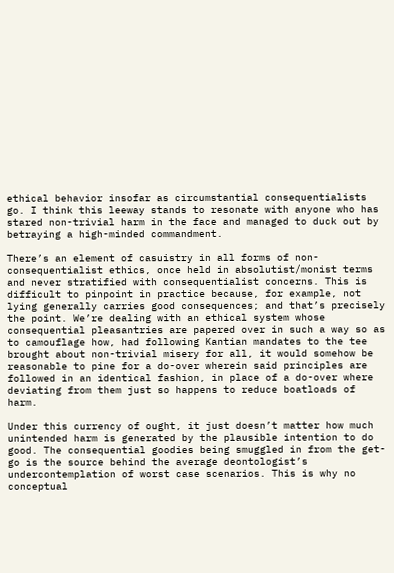ethical behavior insofar as circumstantial consequentialists go. I think this leeway stands to resonate with anyone who has stared non-trivial harm in the face and managed to duck out by betraying a high-minded commandment.

There’s an element of casuistry in all forms of non-consequentialist ethics, once held in absolutist/monist terms and never stratified with consequentialist concerns. This is difficult to pinpoint in practice because, for example, not lying generally carries good consequences; and that’s precisely the point. We’re dealing with an ethical system whose consequential pleasantries are papered over in such a way so as to camouflage how, had following Kantian mandates to the tee brought about non-trivial misery for all, it would somehow be reasonable to pine for a do-over wherein said principles are followed in an identical fashion, in place of a do-over where deviating from them just so happens to reduce boatloads of harm.

Under this currency of ought, it just doesn’t matter how much unintended harm is generated by the plausible intention to do good. The consequential goodies being smuggled in from the get-go is the source behind the average deontologist’s undercontemplation of worst case scenarios. This is why no conceptual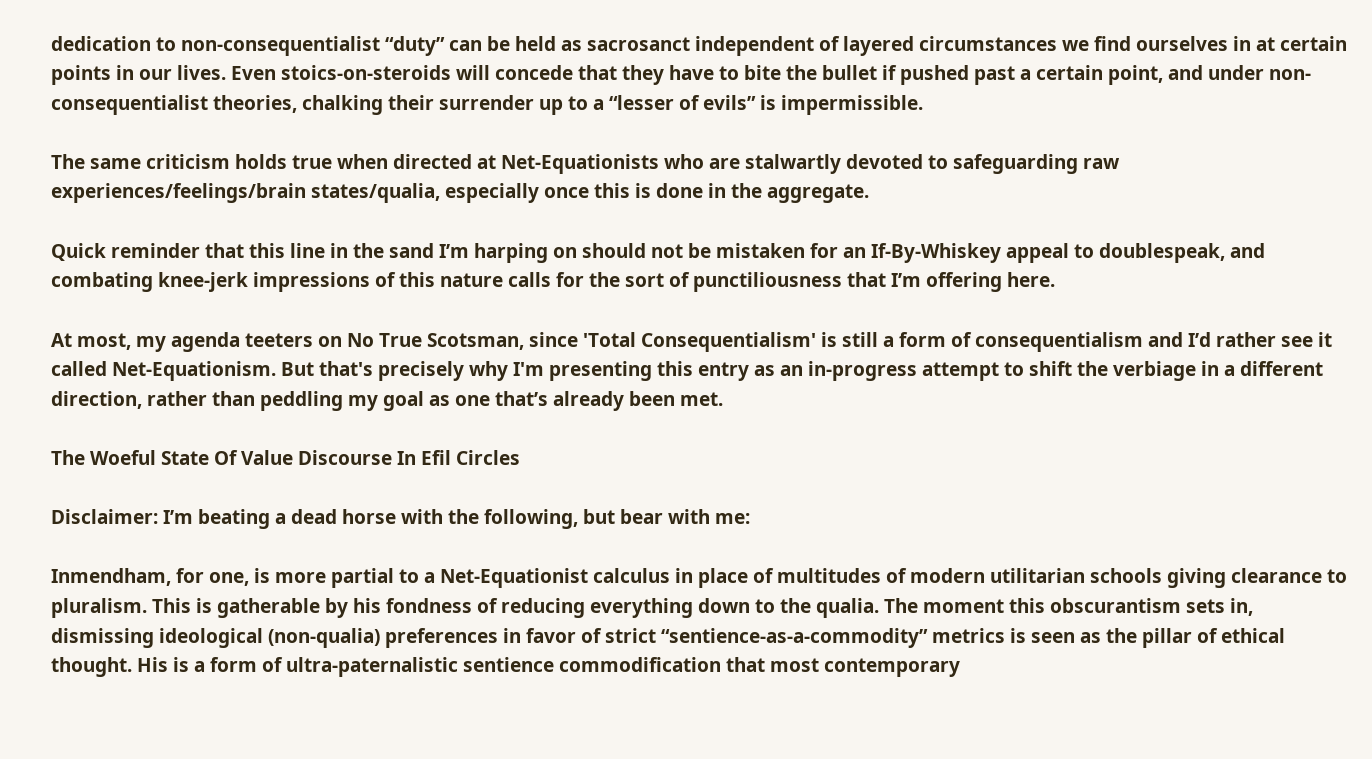dedication to non-consequentialist “duty” can be held as sacrosanct independent of layered circumstances we find ourselves in at certain points in our lives. Even stoics-on-steroids will concede that they have to bite the bullet if pushed past a certain point, and under non-consequentialist theories, chalking their surrender up to a “lesser of evils” is impermissible.

The same criticism holds true when directed at Net-Equationists who are stalwartly devoted to safeguarding raw experiences/feelings/brain states/qualia, especially once this is done in the aggregate.

Quick reminder that this line in the sand I’m harping on should not be mistaken for an If-By-Whiskey appeal to doublespeak, and combating knee-jerk impressions of this nature calls for the sort of punctiliousness that I’m offering here.

At most, my agenda teeters on No True Scotsman, since 'Total Consequentialism' is still a form of consequentialism and I’d rather see it called Net-Equationism. But that's precisely why I'm presenting this entry as an in-progress attempt to shift the verbiage in a different direction, rather than peddling my goal as one that’s already been met.

The Woeful State Of Value Discourse In Efil Circles

Disclaimer: I’m beating a dead horse with the following, but bear with me:

Inmendham, for one, is more partial to a Net-Equationist calculus in place of multitudes of modern utilitarian schools giving clearance to pluralism. This is gatherable by his fondness of reducing everything down to the qualia. The moment this obscurantism sets in, dismissing ideological (non-qualia) preferences in favor of strict “sentience-as-a-commodity” metrics is seen as the pillar of ethical thought. His is a form of ultra-paternalistic sentience commodification that most contemporary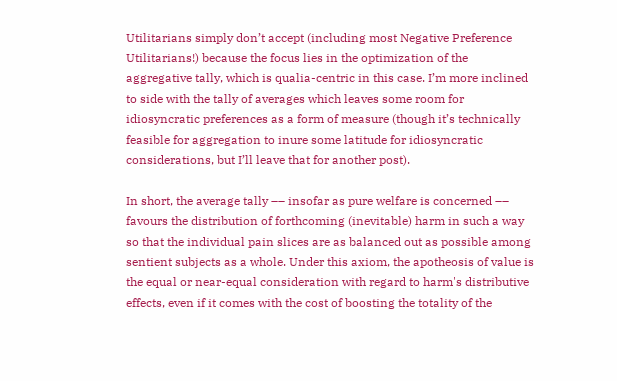Utilitarians simply don’t accept (including most Negative Preference Utilitarians!) because the focus lies in the optimization of the aggregative tally, which is qualia-centric in this case. I’m more inclined to side with the tally of averages which leaves some room for idiosyncratic preferences as a form of measure (though it’s technically feasible for aggregation to inure some latitude for idiosyncratic considerations, but I’ll leave that for another post).

In short, the average tally –– insofar as pure welfare is concerned –– favours the distribution of forthcoming (inevitable) harm in such a way so that the individual pain slices are as balanced out as possible among sentient subjects as a whole. Under this axiom, the apotheosis of value is the equal or near-equal consideration with regard to harm's distributive effects, even if it comes with the cost of boosting the totality of the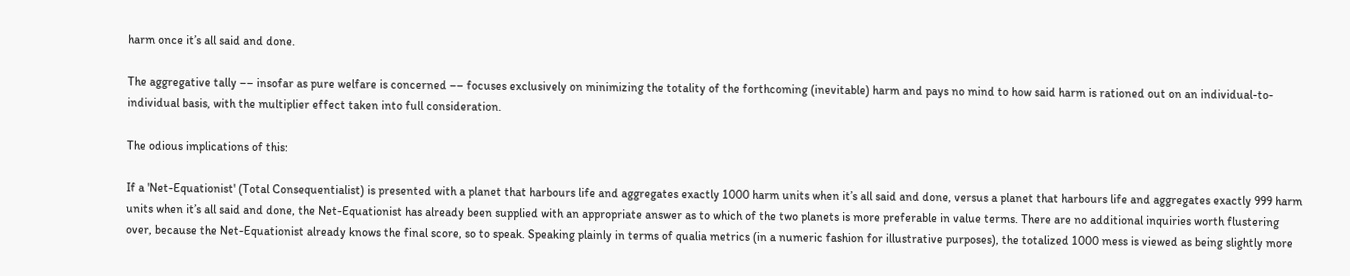harm once it’s all said and done.

The aggregative tally –– insofar as pure welfare is concerned –– focuses exclusively on minimizing the totality of the forthcoming (inevitable) harm and pays no mind to how said harm is rationed out on an individual-to-individual basis, with the multiplier effect taken into full consideration.

The odious implications of this:

If a 'Net-Equationist' (Total Consequentialist) is presented with a planet that harbours life and aggregates exactly 1000 harm units when it’s all said and done, versus a planet that harbours life and aggregates exactly 999 harm units when it’s all said and done, the Net-Equationist has already been supplied with an appropriate answer as to which of the two planets is more preferable in value terms. There are no additional inquiries worth flustering over, because the Net-Equationist already knows the final score, so to speak. Speaking plainly in terms of qualia metrics (in a numeric fashion for illustrative purposes), the totalized 1000 mess is viewed as being slightly more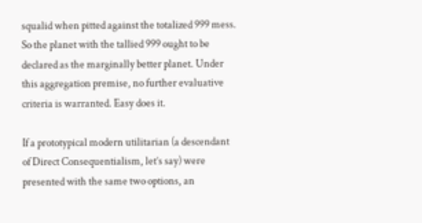squalid when pitted against the totalized 999 mess. So the planet with the tallied 999 ought to be declared as the marginally better planet. Under this aggregation premise, no further evaluative criteria is warranted. Easy does it.

If a prototypical modern utilitarian (a descendant of Direct Consequentialism, let’s say) were presented with the same two options, an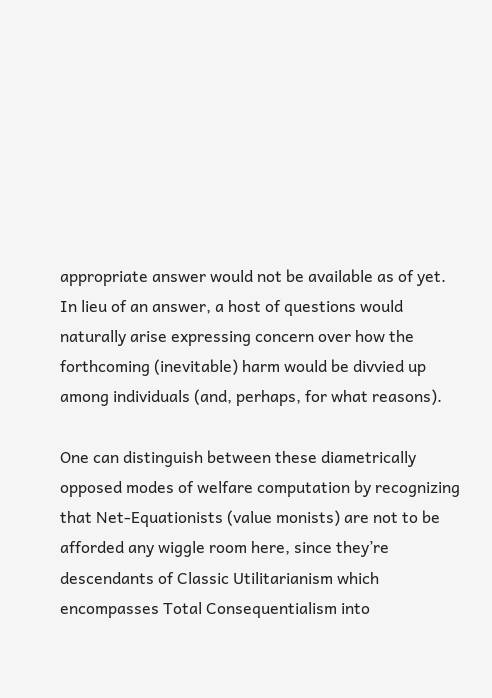appropriate answer would not be available as of yet. In lieu of an answer, a host of questions would naturally arise expressing concern over how the forthcoming (inevitable) harm would be divvied up among individuals (and, perhaps, for what reasons).

One can distinguish between these diametrically opposed modes of welfare computation by recognizing that Net-Equationists (value monists) are not to be afforded any wiggle room here, since they’re descendants of Classic Utilitarianism which encompasses Total Consequentialism into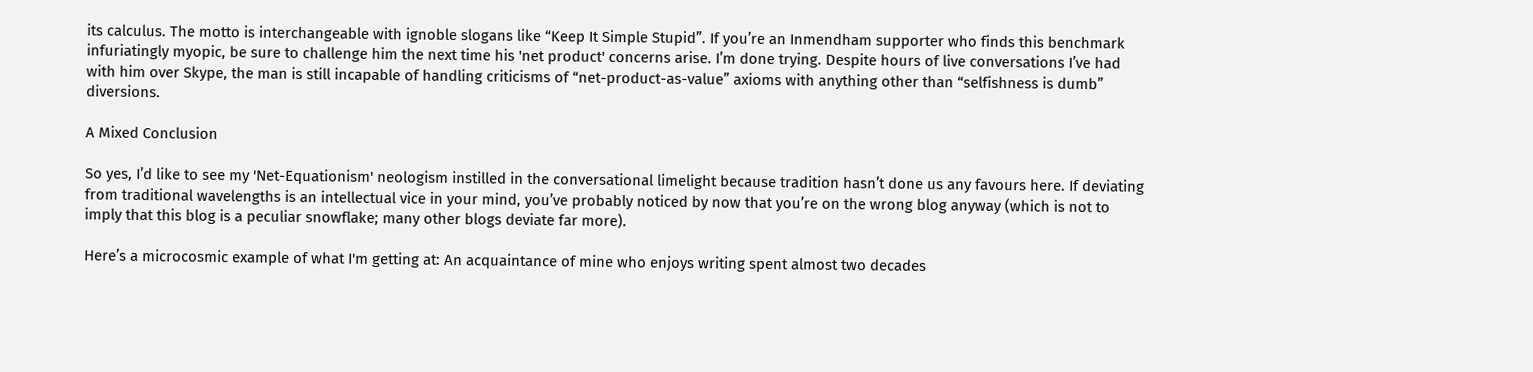its calculus. The motto is interchangeable with ignoble slogans like “Keep It Simple Stupid”. If you’re an Inmendham supporter who finds this benchmark infuriatingly myopic, be sure to challenge him the next time his 'net product' concerns arise. I’m done trying. Despite hours of live conversations I’ve had with him over Skype, the man is still incapable of handling criticisms of “net-product-as-value” axioms with anything other than “selfishness is dumb” diversions.

A Mixed Conclusion

So yes, I’d like to see my 'Net-Equationism' neologism instilled in the conversational limelight because tradition hasn’t done us any favours here. If deviating from traditional wavelengths is an intellectual vice in your mind, you’ve probably noticed by now that you’re on the wrong blog anyway (which is not to imply that this blog is a peculiar snowflake; many other blogs deviate far more).

Here’s a microcosmic example of what I'm getting at: An acquaintance of mine who enjoys writing spent almost two decades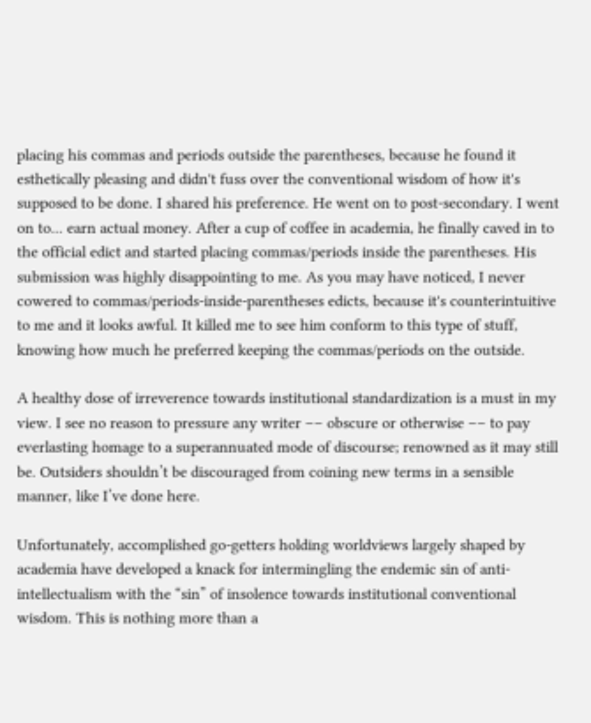placing his commas and periods outside the parentheses, because he found it esthetically pleasing and didn't fuss over the conventional wisdom of how it's supposed to be done. I shared his preference. He went on to post-secondary. I went on to... earn actual money. After a cup of coffee in academia, he finally caved in to the official edict and started placing commas/periods inside the parentheses. His submission was highly disappointing to me. As you may have noticed, I never cowered to commas/periods-inside-parentheses edicts, because it's counterintuitive to me and it looks awful. It killed me to see him conform to this type of stuff, knowing how much he preferred keeping the commas/periods on the outside.

A healthy dose of irreverence towards institutional standardization is a must in my view. I see no reason to pressure any writer –– obscure or otherwise –– to pay everlasting homage to a superannuated mode of discourse; renowned as it may still be. Outsiders shouldn’t be discouraged from coining new terms in a sensible manner, like I’ve done here.

Unfortunately, accomplished go-getters holding worldviews largely shaped by academia have developed a knack for intermingling the endemic sin of anti-intellectualism with the “sin” of insolence towards institutional conventional wisdom. This is nothing more than a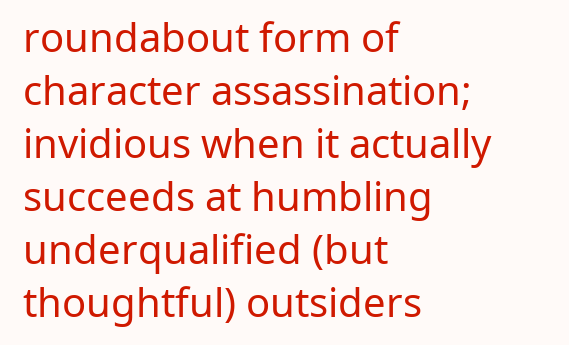roundabout form of character assassination; invidious when it actually succeeds at humbling underqualified (but thoughtful) outsiders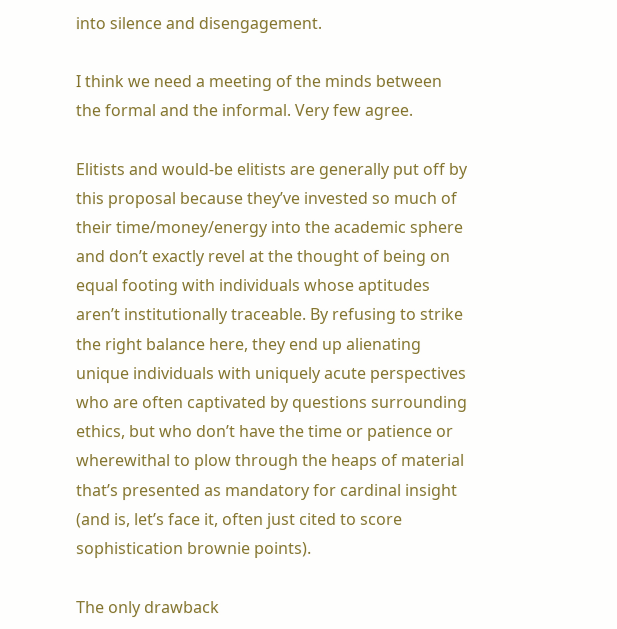into silence and disengagement.

I think we need a meeting of the minds between the formal and the informal. Very few agree.

Elitists and would-be elitists are generally put off by this proposal because they’ve invested so much of their time/money/energy into the academic sphere and don’t exactly revel at the thought of being on equal footing with individuals whose aptitudes aren’t institutionally traceable. By refusing to strike the right balance here, they end up alienating unique individuals with uniquely acute perspectives who are often captivated by questions surrounding ethics, but who don’t have the time or patience or wherewithal to plow through the heaps of material that’s presented as mandatory for cardinal insight (and is, let’s face it, often just cited to score sophistication brownie points).

The only drawback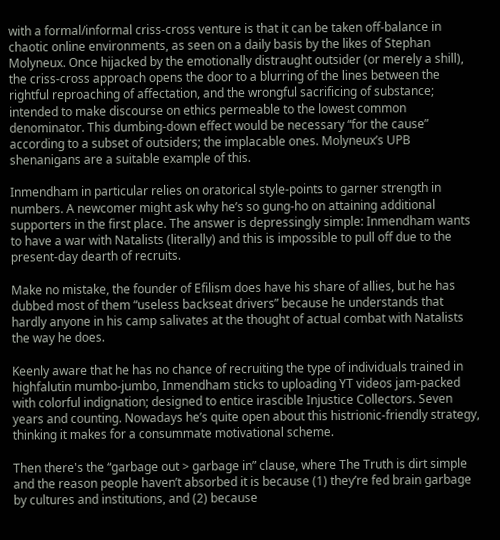with a formal/informal criss-cross venture is that it can be taken off-balance in chaotic online environments, as seen on a daily basis by the likes of Stephan Molyneux. Once hijacked by the emotionally distraught outsider (or merely a shill), the criss-cross approach opens the door to a blurring of the lines between the rightful reproaching of affectation, and the wrongful sacrificing of substance; intended to make discourse on ethics permeable to the lowest common denominator. This dumbing-down effect would be necessary “for the cause” according to a subset of outsiders; the implacable ones. Molyneux’s UPB shenanigans are a suitable example of this.

Inmendham in particular relies on oratorical style-points to garner strength in numbers. A newcomer might ask why he’s so gung-ho on attaining additional supporters in the first place. The answer is depressingly simple: Inmendham wants to have a war with Natalists (literally) and this is impossible to pull off due to the present-day dearth of recruits.

Make no mistake, the founder of Efilism does have his share of allies, but he has dubbed most of them “useless backseat drivers” because he understands that hardly anyone in his camp salivates at the thought of actual combat with Natalists the way he does.

Keenly aware that he has no chance of recruiting the type of individuals trained in highfalutin mumbo-jumbo, Inmendham sticks to uploading YT videos jam-packed with colorful indignation; designed to entice irascible Injustice Collectors. Seven years and counting. Nowadays he’s quite open about this histrionic-friendly strategy, thinking it makes for a consummate motivational scheme.

Then there's the “garbage out > garbage in” clause, where The Truth is dirt simple and the reason people haven’t absorbed it is because (1) they’re fed brain garbage by cultures and institutions, and (2) because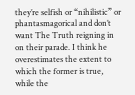they’re selfish or “nihilistic” or phantasmagorical and don’t want The Truth reigning in on their parade. I think he overestimates the extent to which the former is true, while the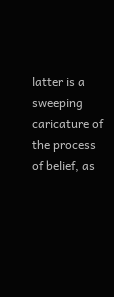latter is a sweeping caricature of the process of belief, as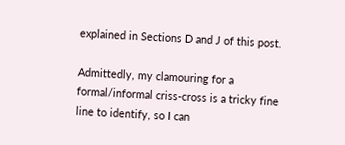explained in Sections D and J of this post.

Admittedly, my clamouring for a formal/informal criss-cross is a tricky fine line to identify, so I can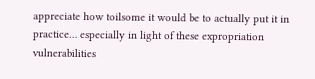appreciate how toilsome it would be to actually put it in practice… especially in light of these expropriation vulnerabilities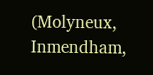(Molyneux, Inmendham,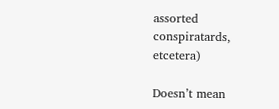assorted conspiratards, etcetera)

Doesn’t mean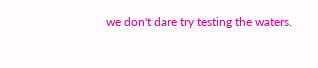we don't dare try testing the waters.